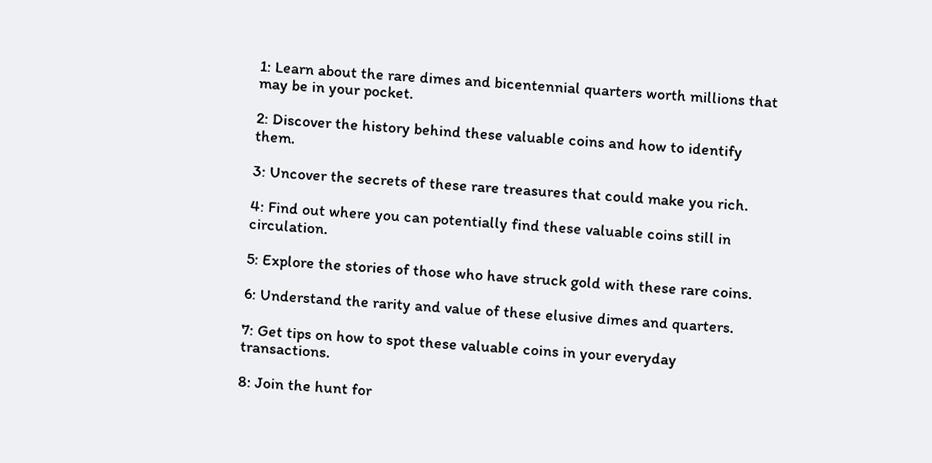1: Learn about the rare dimes and bicentennial quarters worth millions that may be in your pocket.

2: Discover the history behind these valuable coins and how to identify them.

3: Uncover the secrets of these rare treasures that could make you rich.

4: Find out where you can potentially find these valuable coins still in circulation.

5: Explore the stories of those who have struck gold with these rare coins.

6: Understand the rarity and value of these elusive dimes and quarters.

7: Get tips on how to spot these valuable coins in your everyday transactions.

8: Join the hunt for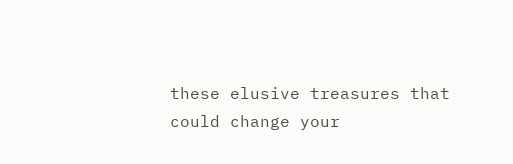these elusive treasures that could change your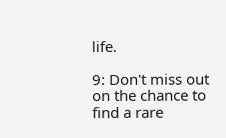life.

9: Don't miss out on the chance to find a rare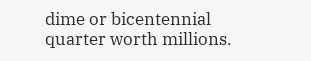dime or bicentennial quarter worth millions.